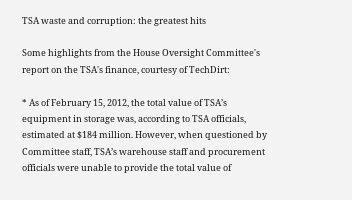TSA waste and corruption: the greatest hits

Some highlights from the House Oversight Committee's report on the TSA's finance, courtesy of TechDirt:

* As of February 15, 2012, the total value of TSA’s equipment in storage was, according to TSA officials, estimated at $184 million. However, when questioned by Committee staff, TSA’s warehouse staff and procurement officials were unable to provide the total value of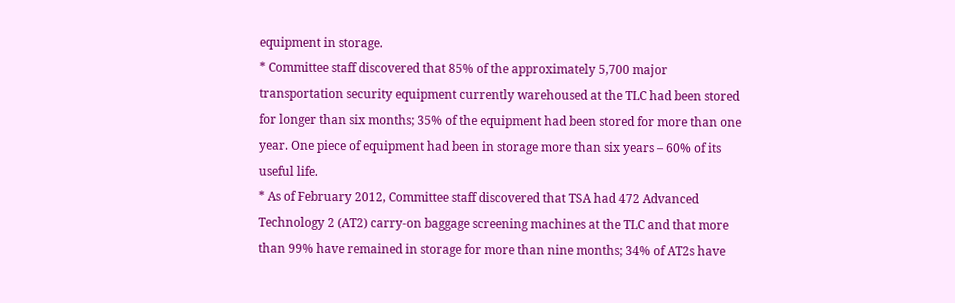equipment in storage.
* Committee staff discovered that 85% of the approximately 5,700 major transportation security equipment currently warehoused at the TLC had been stored for longer than six months; 35% of the equipment had been stored for more than one year. One piece of equipment had been in storage more than six years – 60% of its useful life.
* As of February 2012, Committee staff discovered that TSA had 472 Advanced Technology 2 (AT2) carry-on baggage screening machines at the TLC and that more than 99% have remained in storage for more than nine months; 34% of AT2s have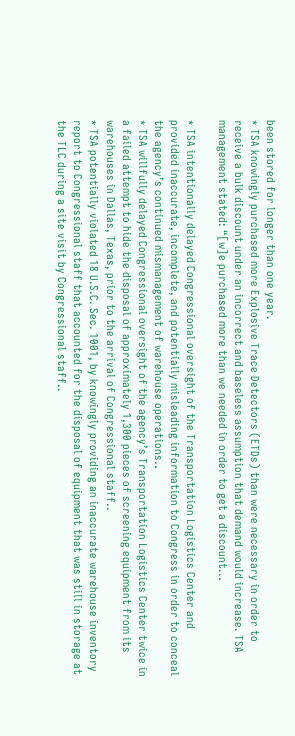been stored for longer than one year.
* TSA knowingly purchased more Explosive Trace Detectors (ETDs) than were necessary in order to receive a bulk discount under an incorrect and baseless assumption that demand would increase. TSA management stated: “[w]e purchased more than we needed in order to get a discount...

* TSA intentionally delayed Congressional oversight of the Transportation Logistics Center and provided inaccurate, incomplete, and potentially misleading information to Congress in order to conceal the agency’s continued mismanagement of warehouse operations..
* TSA willfully delayed Congressional oversight of the agency’s Transportation Logistics Center twice in a failed attempt to hide the disposal of approximately 1,300 pieces of screening equipment from its warehouses in Dallas, Texas, prior to the arrival of Congressional staff..
* TSA potentially violated 18 U.S.C. Sec. 1001, by knowingly providing an inaccurate warehouse inventory report to Congressional staff that accounted for the disposal of equipment that was still in storage at the TLC during a site visit by Congressional staff..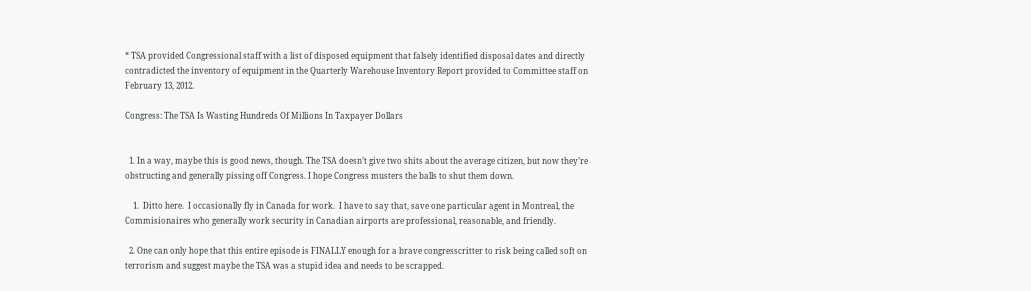* TSA provided Congressional staff with a list of disposed equipment that falsely identified disposal dates and directly contradicted the inventory of equipment in the Quarterly Warehouse Inventory Report provided to Committee staff on February 13, 2012.

Congress: The TSA Is Wasting Hundreds Of Millions In Taxpayer Dollars


  1. In a way, maybe this is good news, though. The TSA doesn’t give two shits about the average citizen, but now they’re obstructing and generally pissing off Congress. I hope Congress musters the balls to shut them down.

    1.  Ditto here.  I occasionally fly in Canada for work.  I have to say that, save one particular agent in Montreal, the Commisionaires who generally work security in Canadian airports are professional, reasonable, and friendly.

  2. One can only hope that this entire episode is FINALLY enough for a brave congresscritter to risk being called soft on terrorism and suggest maybe the TSA was a stupid idea and needs to be scrapped.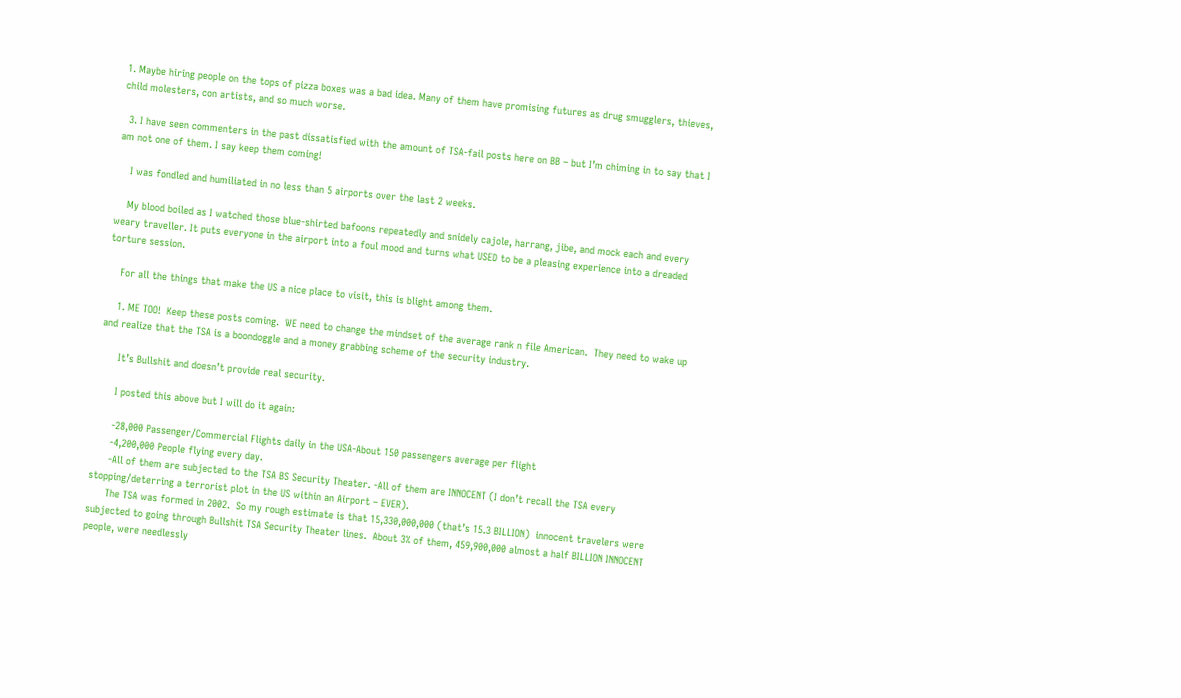1. Maybe hiring people on the tops of pizza boxes was a bad idea. Many of them have promising futures as drug smugglers, thieves, child molesters, con artists, and so much worse.

  3. I have seen commenters in the past dissatisfied with the amount of TSA-fail posts here on BB – but I’m chiming in to say that I am not one of them. I say keep them coming!

    I was fondled and humiliated in no less than 5 airports over the last 2 weeks.

    My blood boiled as I watched those blue-shirted bafoons repeatedly and snidely cajole, harrang, jibe, and mock each and every weary traveller. It puts everyone in the airport into a foul mood and turns what USED to be a pleasing experience into a dreaded torture session.

    For all the things that make the US a nice place to visit, this is blight among them.

    1. ME TOO!  Keep these posts coming.  WE need to change the mindset of the average rank n file American.  They need to wake up and realize that the TSA is a boondoggle and a money grabbing scheme of the security industry.

      It’s Bullshit and doesn’t provide real security.

      I posted this above but I will do it again:

      -28,000 Passenger/Commercial Flights daily in the USA-About 150 passengers average per flight
      -4,200,000 People flying every day.
      -All of them are subjected to the TSA BS Security Theater. -All of them are INNOCENT (I don’t recall the TSA every stopping/deterring a terrorist plot in the US within an Airport – EVER).
      The TSA was formed in 2002.  So my rough estimate is that 15,330,000,000 (that’s 15.3 BILLION)  innocent travelers were subjected to going through Bullshit TSA Security Theater lines.  About 3% of them, 459,900,000 almost a half BILLION INNOCENT people, were needlessly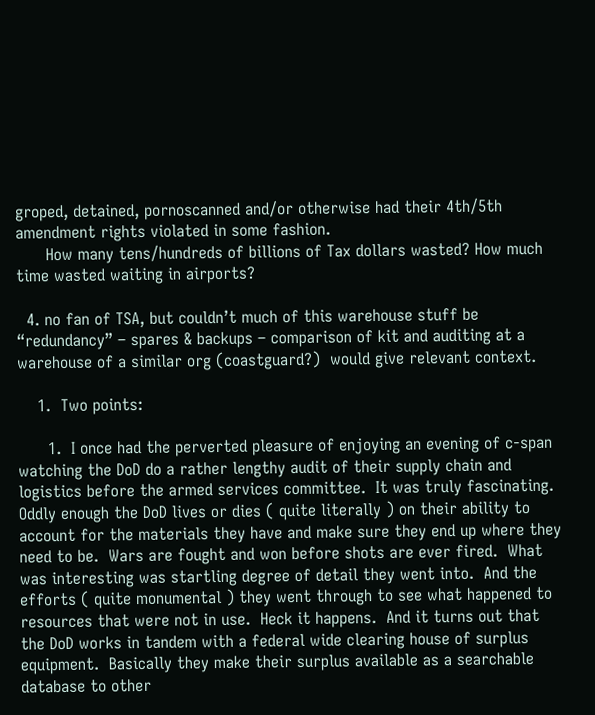groped, detained, pornoscanned and/or otherwise had their 4th/5th amendment rights violated in some fashion.
      How many tens/hundreds of billions of Tax dollars wasted? How much time wasted waiting in airports?

  4. no fan of TSA, but couldn’t much of this warehouse stuff be “redundancy” – spares & backups – comparison of kit and auditing at a warehouse of a similar org (coastguard?)  would give relevant context.

    1.  Two points:

      1.  I once had the perverted pleasure of enjoying an evening of c-span watching the DoD do a rather lengthy audit of their supply chain and logistics before the armed services committee.  It was truly fascinating.  Oddly enough the DoD lives or dies ( quite literally ) on their ability to account for the materials they have and make sure they end up where they need to be.  Wars are fought and won before shots are ever fired.  What was interesting was startling degree of detail they went into.  And the efforts ( quite monumental ) they went through to see what happened to resources that were not in use.  Heck it happens.  And it turns out that the DoD works in tandem with a federal wide clearing house of surplus equipment.  Basically they make their surplus available as a searchable database to other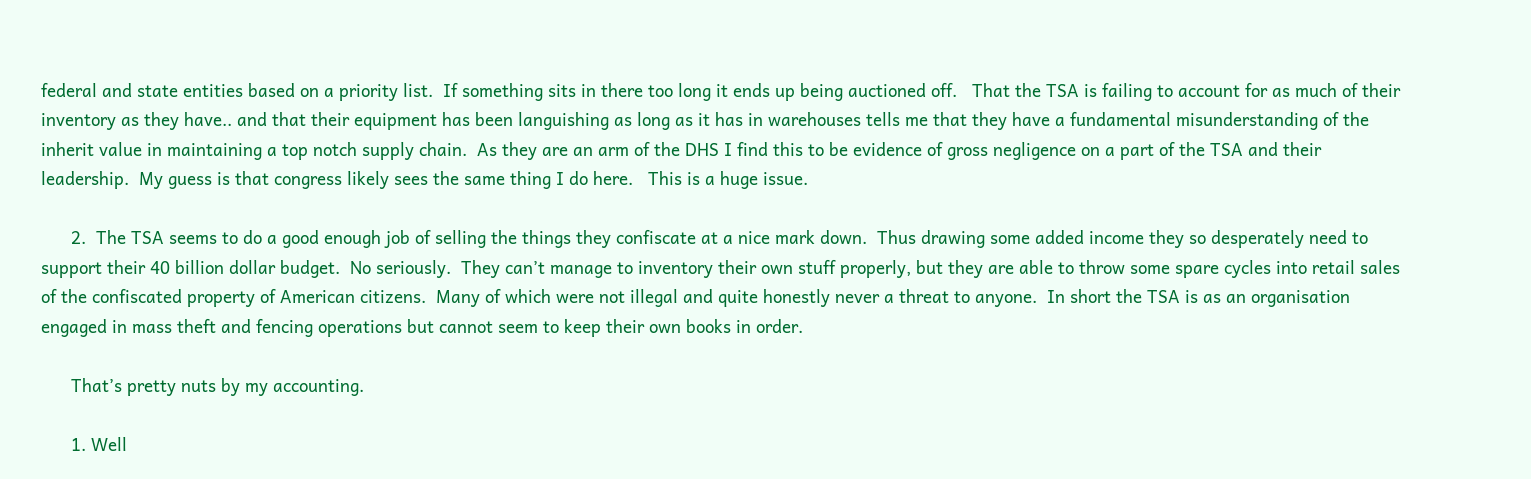federal and state entities based on a priority list.  If something sits in there too long it ends up being auctioned off.   That the TSA is failing to account for as much of their inventory as they have.. and that their equipment has been languishing as long as it has in warehouses tells me that they have a fundamental misunderstanding of the inherit value in maintaining a top notch supply chain.  As they are an arm of the DHS I find this to be evidence of gross negligence on a part of the TSA and their leadership.  My guess is that congress likely sees the same thing I do here.   This is a huge issue.

      2.  The TSA seems to do a good enough job of selling the things they confiscate at a nice mark down.  Thus drawing some added income they so desperately need to support their 40 billion dollar budget.  No seriously.  They can’t manage to inventory their own stuff properly, but they are able to throw some spare cycles into retail sales of the confiscated property of American citizens.  Many of which were not illegal and quite honestly never a threat to anyone.  In short the TSA is as an organisation engaged in mass theft and fencing operations but cannot seem to keep their own books in order.

      That’s pretty nuts by my accounting.

      1. Well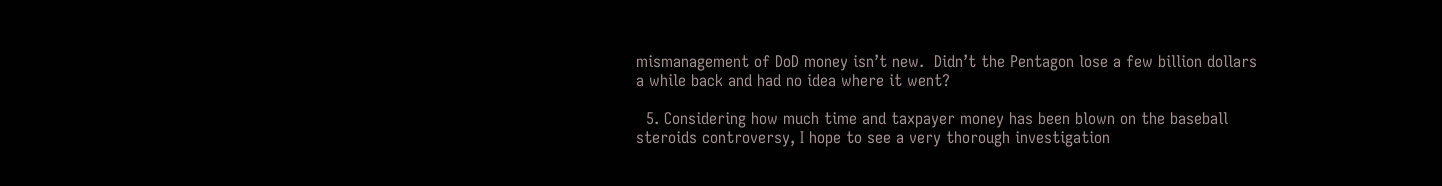mismanagement of DoD money isn’t new.  Didn’t the Pentagon lose a few billion dollars a while back and had no idea where it went?

  5. Considering how much time and taxpayer money has been blown on the baseball steroids controversy, I hope to see a very thorough investigation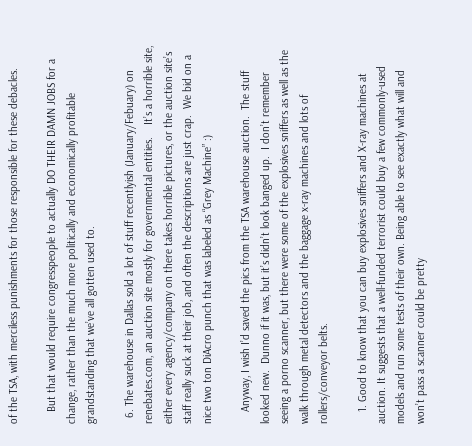of the TSA, with merciless punishments for those responsible for these debacles.

    But that would require congresspeople to actually DO THEIR DAMN JOBS for a change, rather than the much more politically and economically profitable grandstanding that we’ve all gotten used to.

  6. The warehouse in Dallas sold a lot of stuff recentlyish (January/Febuary) on renebates.com, an auction site mostly for governmental entities.    It’s a horrible site, either every agency/company on there takes horrible pictures, or the auction site’s staff really suck at their job, and often the descriptions are just crap.  We bid on a nice two ton DiAcro punch that was labeled as “Grey Machine” :)

    Anyway, I wish I’d saved the pics from the TSA warehouse auction.  The stuff looked new.  Dunno if it was, but it’s didn’t look banged up.  I don’t remember seeing a porno scanner, but there were some of the explosives sniffers as well as the walk through metal detectors and the baggage x-ray machines and lots of rollers/conveyor belts.

    1. Good to know that you can buy explosives sniffers and X-ray machines at auction. It suggests that a well-funded terrorist could buy a few commonly-used models and run some tests of their own. Being able to see exactly what will and won’t pass a scanner could be pretty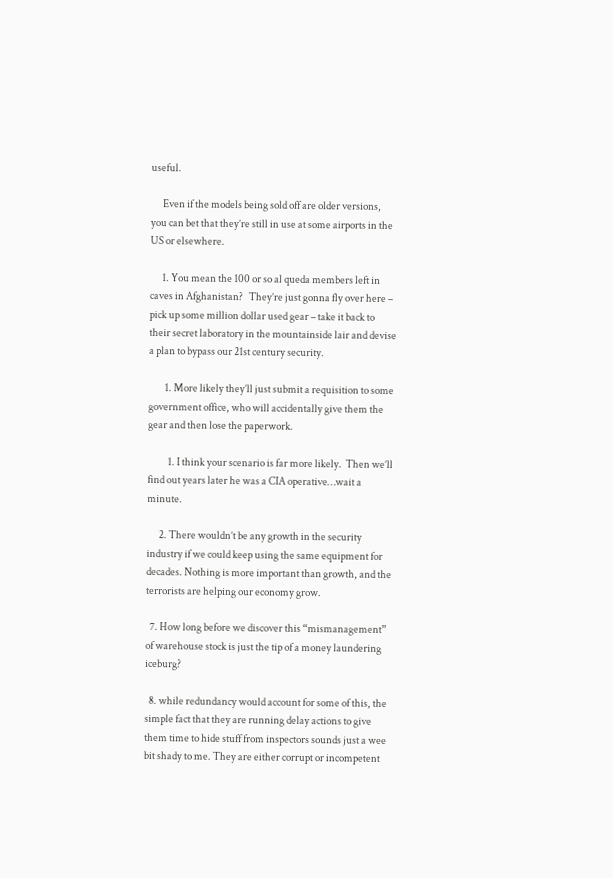useful.

      Even if the models being sold off are older versions, you can bet that they’re still in use at some airports in the US or elsewhere.

      1. You mean the 100 or so al queda members left in caves in Afghanistan?   They’re just gonna fly over here – pick up some million dollar used gear – take it back to their secret laboratory in the mountainside lair and devise a plan to bypass our 21st century security.

        1. More likely they’ll just submit a requisition to some government office, who will accidentally give them the gear and then lose the paperwork.

          1. I think your scenario is far more likely.  Then we’ll find out years later he was a CIA operative…wait a minute.

      2. There wouldn’t be any growth in the security industry if we could keep using the same equipment for decades. Nothing is more important than growth, and the terrorists are helping our economy grow.

  7. How long before we discover this “mismanagement” of warehouse stock is just the tip of a money laundering iceburg?

  8. while redundancy would account for some of this, the simple fact that they are running delay actions to give them time to hide stuff from inspectors sounds just a wee bit shady to me. They are either corrupt or incompetent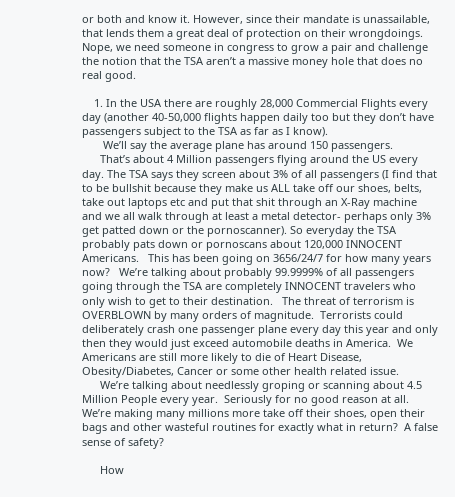or both and know it. However, since their mandate is unassailable, that lends them a great deal of protection on their wrongdoings. Nope, we need someone in congress to grow a pair and challenge the notion that the TSA aren’t a massive money hole that does no real good.

    1. In the USA there are roughly 28,000 Commercial Flights every day (another 40-50,000 flights happen daily too but they don’t have passengers subject to the TSA as far as I know).
       We’ll say the average plane has around 150 passengers.
      That’s about 4 Million passengers flying around the US every day. The TSA says they screen about 3% of all passengers (I find that to be bullshit because they make us ALL take off our shoes, belts, take out laptops etc and put that shit through an X-Ray machine and we all walk through at least a metal detector- perhaps only 3% get patted down or the pornoscanner). So everyday the TSA probably pats down or pornoscans about 120,000 INNOCENT Americans.   This has been going on 3656/24/7 for how many years now?   We’re talking about probably 99.9999% of all passengers going through the TSA are completely INNOCENT travelers who only wish to get to their destination.   The threat of terrorism is OVERBLOWN by many orders of magnitude.  Terrorists could deliberately crash one passenger plane every day this year and only then they would just exceed automobile deaths in America.  We Americans are still more likely to die of Heart Disease, Obesity/Diabetes, Cancer or some other health related issue.
      We’re talking about needlessly groping or scanning about 4.5 Million People every year.  Seriously for no good reason at all.  We’re making many millions more take off their shoes, open their bags and other wasteful routines for exactly what in return?  A false sense of safety?

      How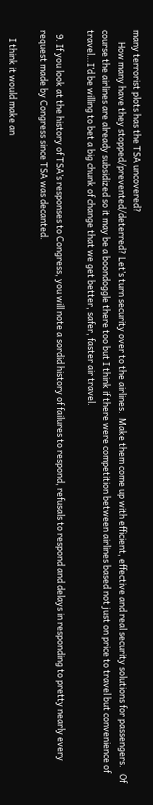many terrorist plots has the TSA uncovered?
      How many have they stopped/prevented/deterred? Let’s turn security over to the airlines.  Make them come up with efficient, effective and real security solutions for passengers.   Of course the airlines are already subsidized so it may be a boondoggle there too but I think if there were competition between airlines based not just on price to travel but convenience of travel…I’d be willing to bet a big chunk of change that we get better, safer, faster air travel.

  9. If you look at the history of TSA’s responses to Congress, you will note a sordid history of failures to respond, refusals to respond and delays in responding to pretty nearly every request made by Congress since TSA was decanted.

    I think it would make an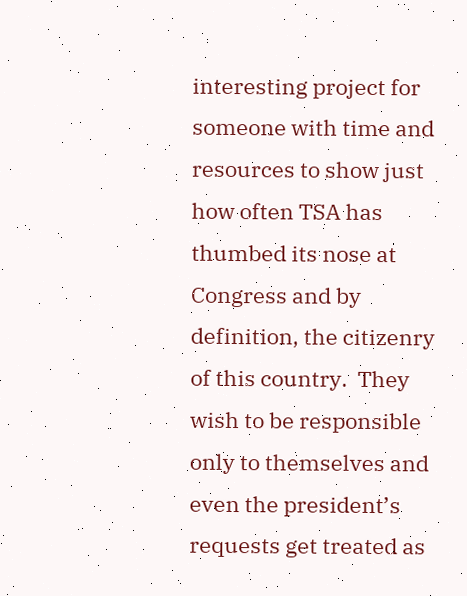interesting project for someone with time and resources to show just how often TSA has thumbed its nose at Congress and by definition, the citizenry of this country.  They wish to be responsible only to themselves and even the president’s requests get treated as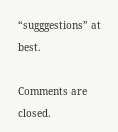“sugggestions” at best.

Comments are closed.